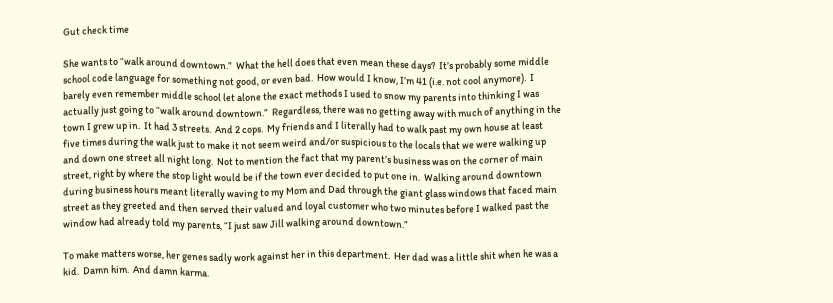Gut check time

She wants to “walk around downtown.”  What the hell does that even mean these days?  It’s probably some middle school code language for something not good, or even bad.  How would I know, I’m 41 (i.e. not cool anymore).  I barely even remember middle school let alone the exact methods I used to snow my parents into thinking I was actually just going to “walk around downtown.”  Regardless, there was no getting away with much of anything in the town I grew up in.  It had 3 streets.  And 2 cops.  My friends and I literally had to walk past my own house at least five times during the walk just to make it not seem weird and/or suspicious to the locals that we were walking up and down one street all night long.  Not to mention the fact that my parent’s business was on the corner of main street, right by where the stop light would be if the town ever decided to put one in.  Walking around downtown during business hours meant literally waving to my Mom and Dad through the giant glass windows that faced main street as they greeted and then served their valued and loyal customer who two minutes before I walked past the window had already told my parents, “I just saw Jill walking around downtown.”

To make matters worse, her genes sadly work against her in this department.  Her dad was a little shit when he was a kid.  Damn him.  And damn karma.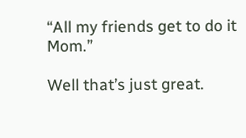“All my friends get to do it Mom.”

Well that’s just great.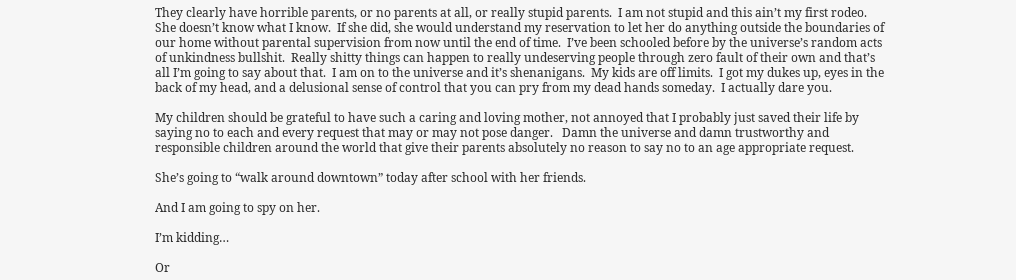They clearly have horrible parents, or no parents at all, or really stupid parents.  I am not stupid and this ain’t my first rodeo.  She doesn’t know what I know.  If she did, she would understand my reservation to let her do anything outside the boundaries of our home without parental supervision from now until the end of time.  I’ve been schooled before by the universe’s random acts of unkindness bullshit.  Really shitty things can happen to really undeserving people through zero fault of their own and that’s all I’m going to say about that.  I am on to the universe and it’s shenanigans.  My kids are off limits.  I got my dukes up, eyes in the back of my head, and a delusional sense of control that you can pry from my dead hands someday.  I actually dare you.

My children should be grateful to have such a caring and loving mother, not annoyed that I probably just saved their life by saying no to each and every request that may or may not pose danger.   Damn the universe and damn trustworthy and responsible children around the world that give their parents absolutely no reason to say no to an age appropriate request.

She’s going to “walk around downtown” today after school with her friends.

And I am going to spy on her.

I’m kidding…

Or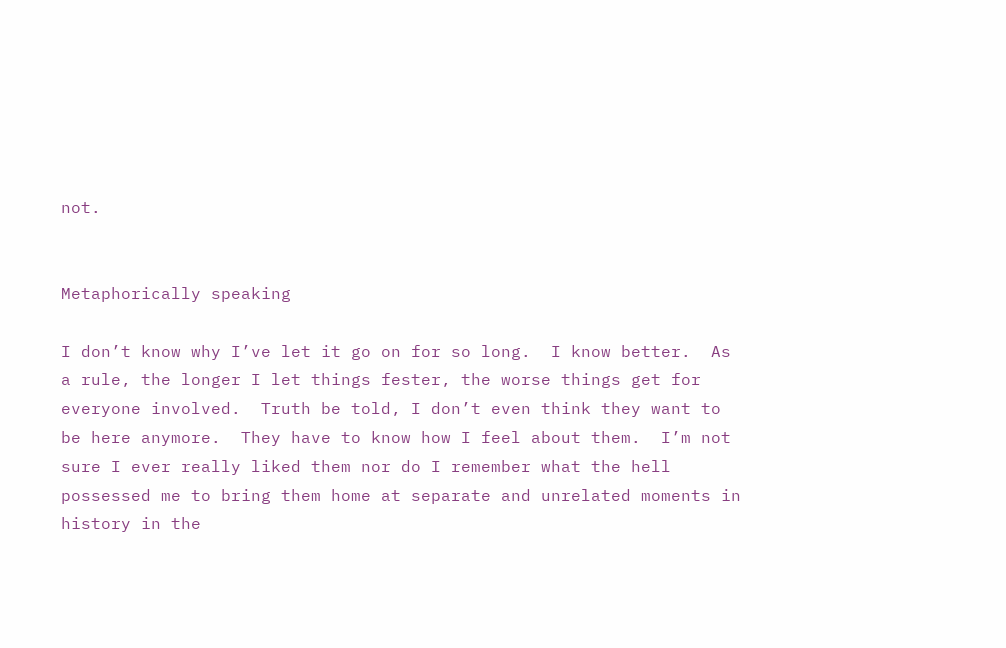not.


Metaphorically speaking

I don’t know why I’ve let it go on for so long.  I know better.  As a rule, the longer I let things fester, the worse things get for everyone involved.  Truth be told, I don’t even think they want to be here anymore.  They have to know how I feel about them.  I’m not sure I ever really liked them nor do I remember what the hell possessed me to bring them home at separate and unrelated moments in history in the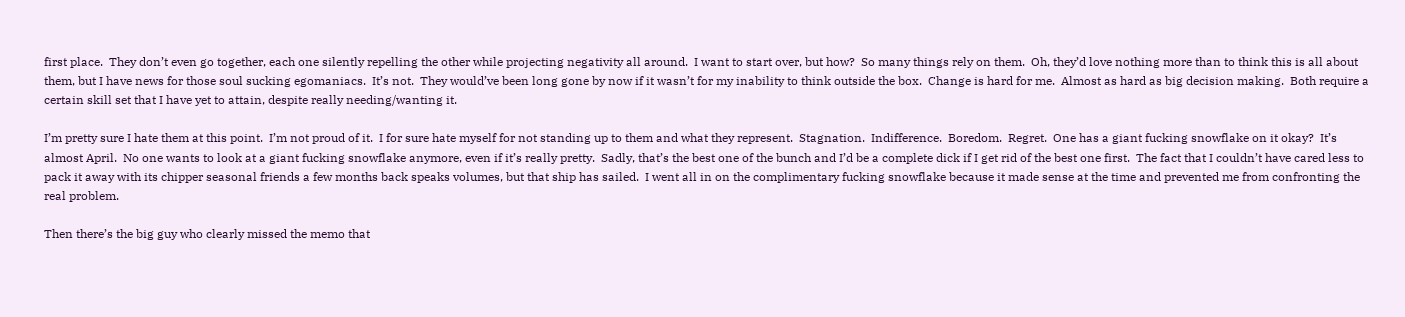first place.  They don’t even go together, each one silently repelling the other while projecting negativity all around.  I want to start over, but how?  So many things rely on them.  Oh, they’d love nothing more than to think this is all about them, but I have news for those soul sucking egomaniacs.  It’s not.  They would’ve been long gone by now if it wasn’t for my inability to think outside the box.  Change is hard for me.  Almost as hard as big decision making.  Both require a certain skill set that I have yet to attain, despite really needing/wanting it.

I’m pretty sure I hate them at this point.  I’m not proud of it.  I for sure hate myself for not standing up to them and what they represent.  Stagnation.  Indifference.  Boredom.  Regret.  One has a giant fucking snowflake on it okay?  It’s almost April.  No one wants to look at a giant fucking snowflake anymore, even if it’s really pretty.  Sadly, that’s the best one of the bunch and I’d be a complete dick if I get rid of the best one first.  The fact that I couldn’t have cared less to pack it away with its chipper seasonal friends a few months back speaks volumes, but that ship has sailed.  I went all in on the complimentary fucking snowflake because it made sense at the time and prevented me from confronting the real problem.

Then there’s the big guy who clearly missed the memo that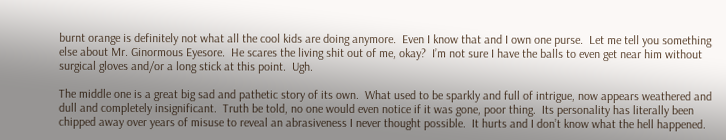burnt orange is definitely not what all the cool kids are doing anymore.  Even I know that and I own one purse.  Let me tell you something else about Mr. Ginormous Eyesore.  He scares the living shit out of me, okay?  I’m not sure I have the balls to even get near him without surgical gloves and/or a long stick at this point.  Ugh.

The middle one is a great big sad and pathetic story of its own.  What used to be sparkly and full of intrigue, now appears weathered and dull and completely insignificant.  Truth be told, no one would even notice if it was gone, poor thing.  Its personality has literally been chipped away over years of misuse to reveal an abrasiveness I never thought possible.  It hurts and I don’t know what the hell happened.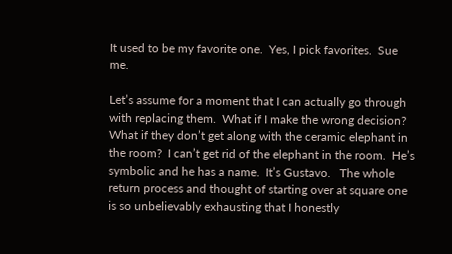It used to be my favorite one.  Yes, I pick favorites.  Sue me.

Let’s assume for a moment that I can actually go through with replacing them.  What if I make the wrong decision?  What if they don’t get along with the ceramic elephant in the room?  I can’t get rid of the elephant in the room.  He’s symbolic and he has a name.  It’s Gustavo.   The whole return process and thought of starting over at square one is so unbelievably exhausting that I honestly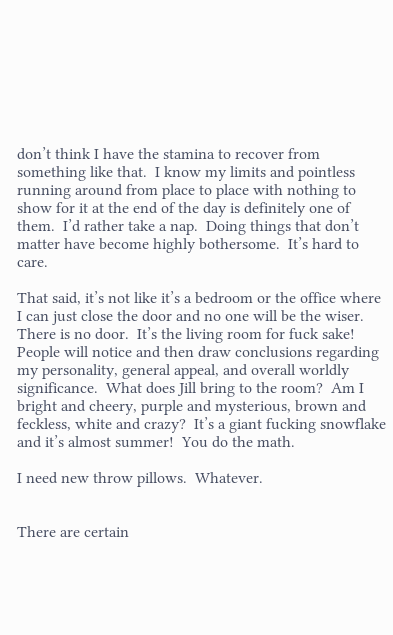don’t think I have the stamina to recover from something like that.  I know my limits and pointless running around from place to place with nothing to show for it at the end of the day is definitely one of them.  I’d rather take a nap.  Doing things that don’t matter have become highly bothersome.  It’s hard to care.

That said, it’s not like it’s a bedroom or the office where I can just close the door and no one will be the wiser.  There is no door.  It’s the living room for fuck sake!  People will notice and then draw conclusions regarding my personality, general appeal, and overall worldly significance.  What does Jill bring to the room?  Am I bright and cheery, purple and mysterious, brown and feckless, white and crazy?  It’s a giant fucking snowflake and it’s almost summer!  You do the math.

I need new throw pillows.  Whatever.


There are certain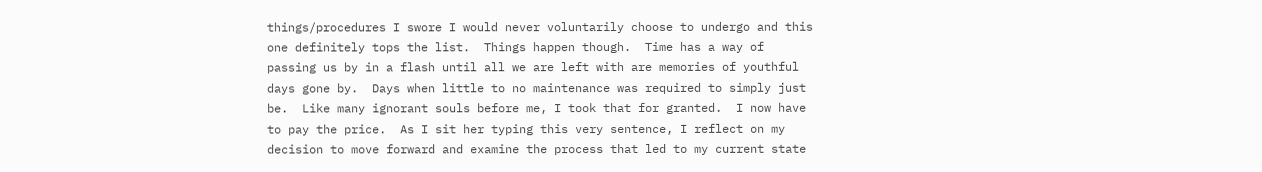things/procedures I swore I would never voluntarily choose to undergo and this one definitely tops the list.  Things happen though.  Time has a way of passing us by in a flash until all we are left with are memories of youthful days gone by.  Days when little to no maintenance was required to simply just be.  Like many ignorant souls before me, I took that for granted.  I now have to pay the price.  As I sit her typing this very sentence, I reflect on my decision to move forward and examine the process that led to my current state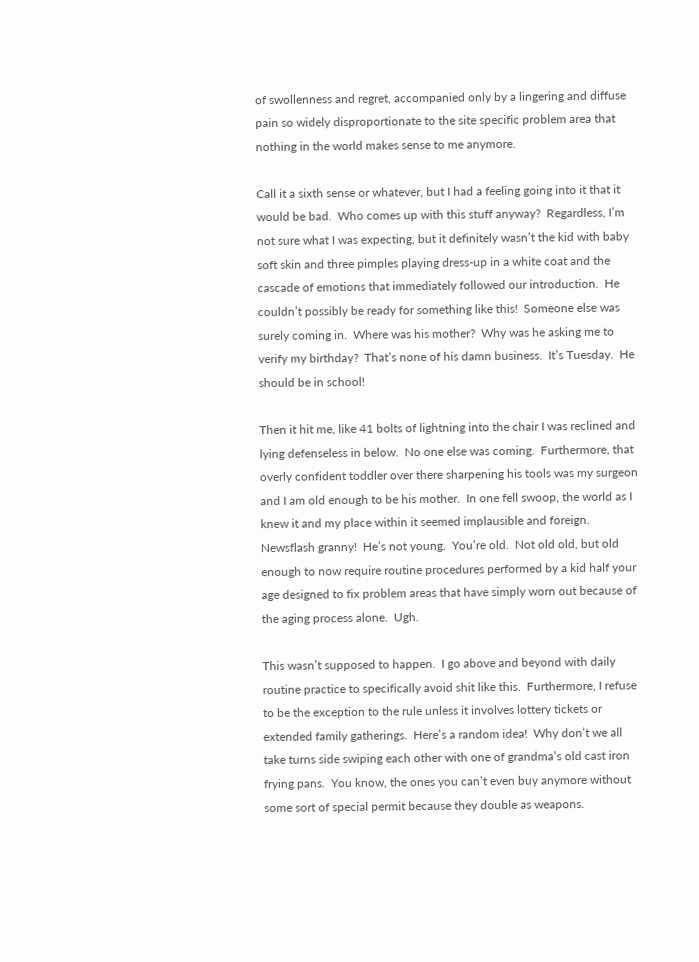of swollenness and regret, accompanied only by a lingering and diffuse pain so widely disproportionate to the site specific problem area that nothing in the world makes sense to me anymore.

Call it a sixth sense or whatever, but I had a feeling going into it that it would be bad.  Who comes up with this stuff anyway?  Regardless, I’m not sure what I was expecting, but it definitely wasn’t the kid with baby soft skin and three pimples playing dress-up in a white coat and the cascade of emotions that immediately followed our introduction.  He couldn’t possibly be ready for something like this!  Someone else was surely coming in.  Where was his mother?  Why was he asking me to verify my birthday?  That’s none of his damn business.  It’s Tuesday.  He should be in school!

Then it hit me, like 41 bolts of lightning into the chair I was reclined and lying defenseless in below.  No one else was coming.  Furthermore, that overly confident toddler over there sharpening his tools was my surgeon and I am old enough to be his mother.  In one fell swoop, the world as I knew it and my place within it seemed implausible and foreign.  Newsflash granny!  He’s not young.  You’re old.  Not old old, but old enough to now require routine procedures performed by a kid half your age designed to fix problem areas that have simply worn out because of the aging process alone.  Ugh.

This wasn’t supposed to happen.  I go above and beyond with daily routine practice to specifically avoid shit like this.  Furthermore, I refuse to be the exception to the rule unless it involves lottery tickets or extended family gatherings.  Here’s a random idea!  Why don’t we all take turns side swiping each other with one of grandma’s old cast iron frying pans.  You know, the ones you can’t even buy anymore without some sort of special permit because they double as weapons.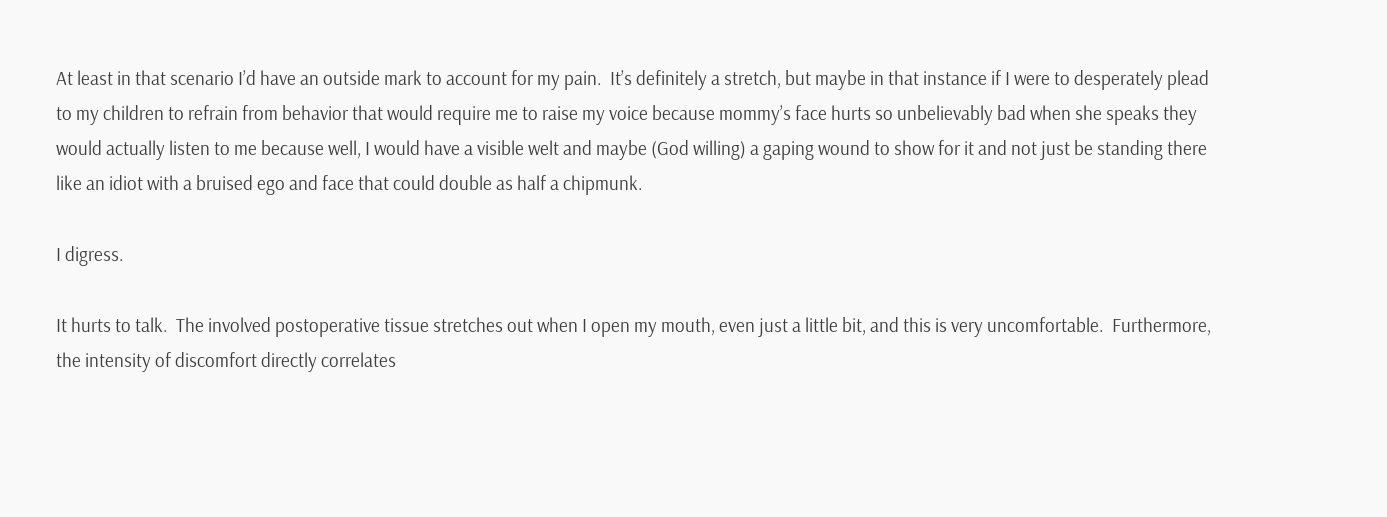At least in that scenario I’d have an outside mark to account for my pain.  It’s definitely a stretch, but maybe in that instance if I were to desperately plead to my children to refrain from behavior that would require me to raise my voice because mommy’s face hurts so unbelievably bad when she speaks they would actually listen to me because well, I would have a visible welt and maybe (God willing) a gaping wound to show for it and not just be standing there like an idiot with a bruised ego and face that could double as half a chipmunk.

I digress.

It hurts to talk.  The involved postoperative tissue stretches out when I open my mouth, even just a little bit, and this is very uncomfortable.  Furthermore, the intensity of discomfort directly correlates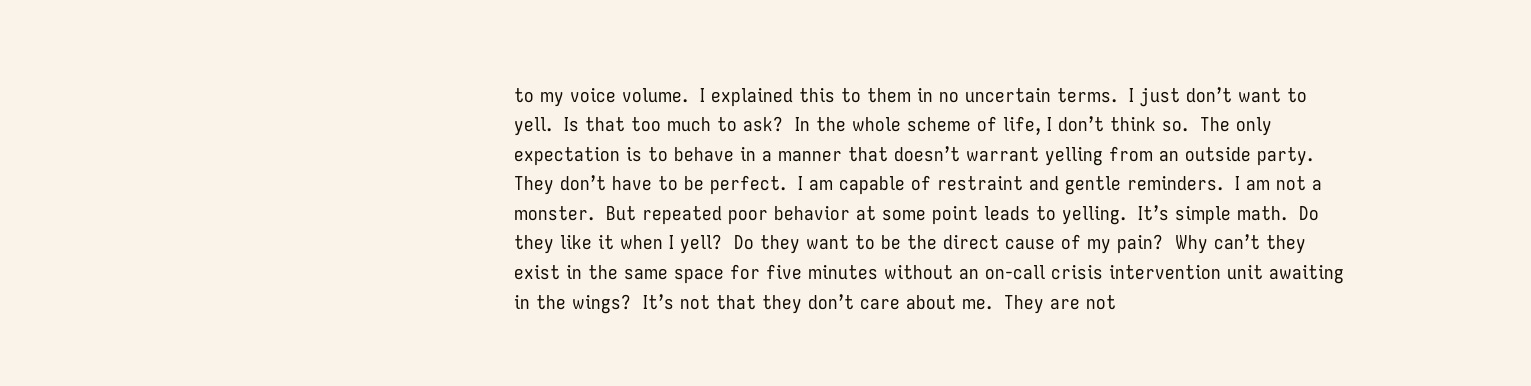to my voice volume.  I explained this to them in no uncertain terms.  I just don’t want to yell.  Is that too much to ask?  In the whole scheme of life, I don’t think so.  The only expectation is to behave in a manner that doesn’t warrant yelling from an outside party.  They don’t have to be perfect.  I am capable of restraint and gentle reminders.  I am not a monster.  But repeated poor behavior at some point leads to yelling.  It’s simple math.  Do they like it when I yell?  Do they want to be the direct cause of my pain?  Why can’t they exist in the same space for five minutes without an on-call crisis intervention unit awaiting in the wings?  It’s not that they don’t care about me.  They are not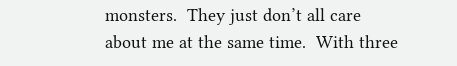monsters.  They just don’t all care about me at the same time.  With three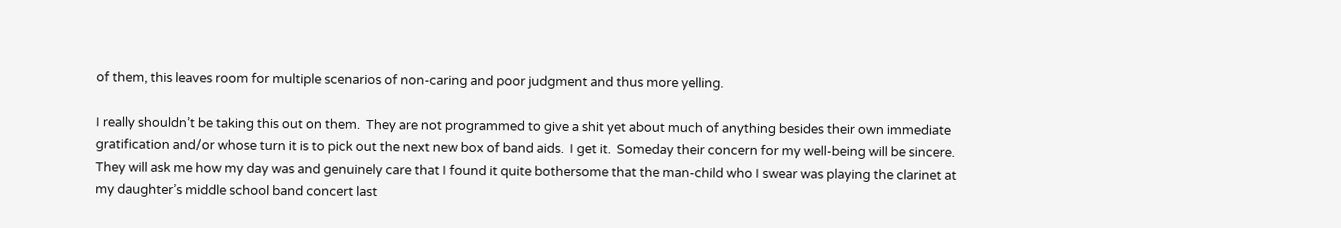of them, this leaves room for multiple scenarios of non-caring and poor judgment and thus more yelling.

I really shouldn’t be taking this out on them.  They are not programmed to give a shit yet about much of anything besides their own immediate gratification and/or whose turn it is to pick out the next new box of band aids.  I get it.  Someday their concern for my well-being will be sincere.  They will ask me how my day was and genuinely care that I found it quite bothersome that the man-child who I swear was playing the clarinet at my daughter’s middle school band concert last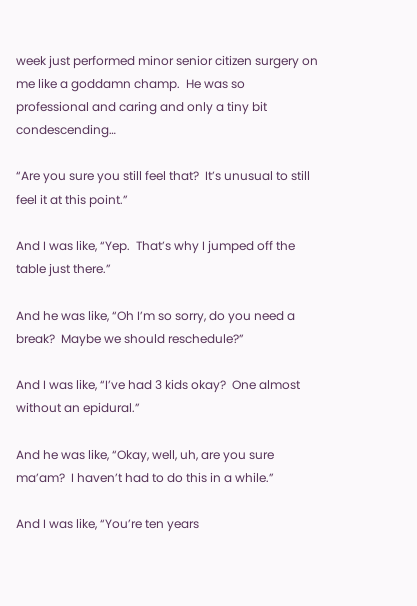week just performed minor senior citizen surgery on me like a goddamn champ.  He was so professional and caring and only a tiny bit condescending…

“Are you sure you still feel that?  It’s unusual to still feel it at this point.”

And I was like, “Yep.  That’s why I jumped off the table just there.”

And he was like, “Oh I’m so sorry, do you need a break?  Maybe we should reschedule?”

And I was like, “I’ve had 3 kids okay?  One almost without an epidural.”

And he was like, “Okay, well, uh, are you sure ma’am?  I haven’t had to do this in a while.”

And I was like, “You’re ten years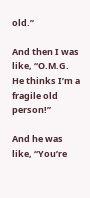old.”

And then I was like, “O.M.G.  He thinks I’m a fragile old person!”

And he was like, “You’re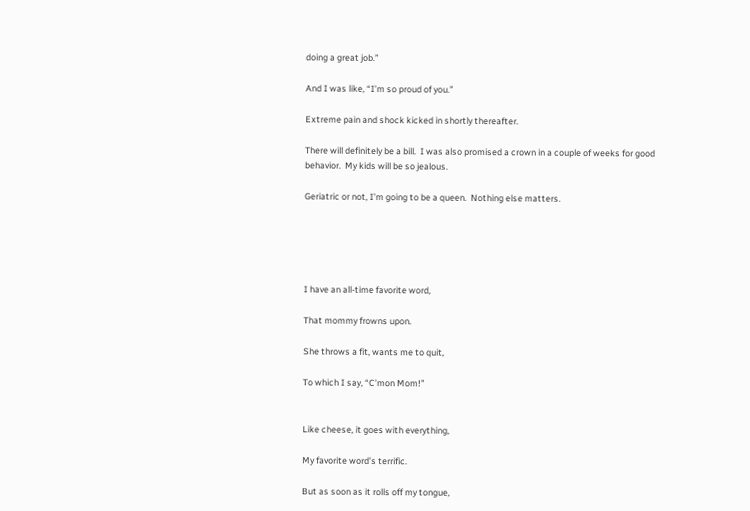doing a great job.”

And I was like, “I’m so proud of you.”

Extreme pain and shock kicked in shortly thereafter.

There will definitely be a bill.  I was also promised a crown in a couple of weeks for good behavior.  My kids will be so jealous.

Geriatric or not, I’m going to be a queen.  Nothing else matters.





I have an all-time favorite word,

That mommy frowns upon.

She throws a fit, wants me to quit,

To which I say, “C’mon Mom!”


Like cheese, it goes with everything,

My favorite word’s terrific.

But as soon as it rolls off my tongue,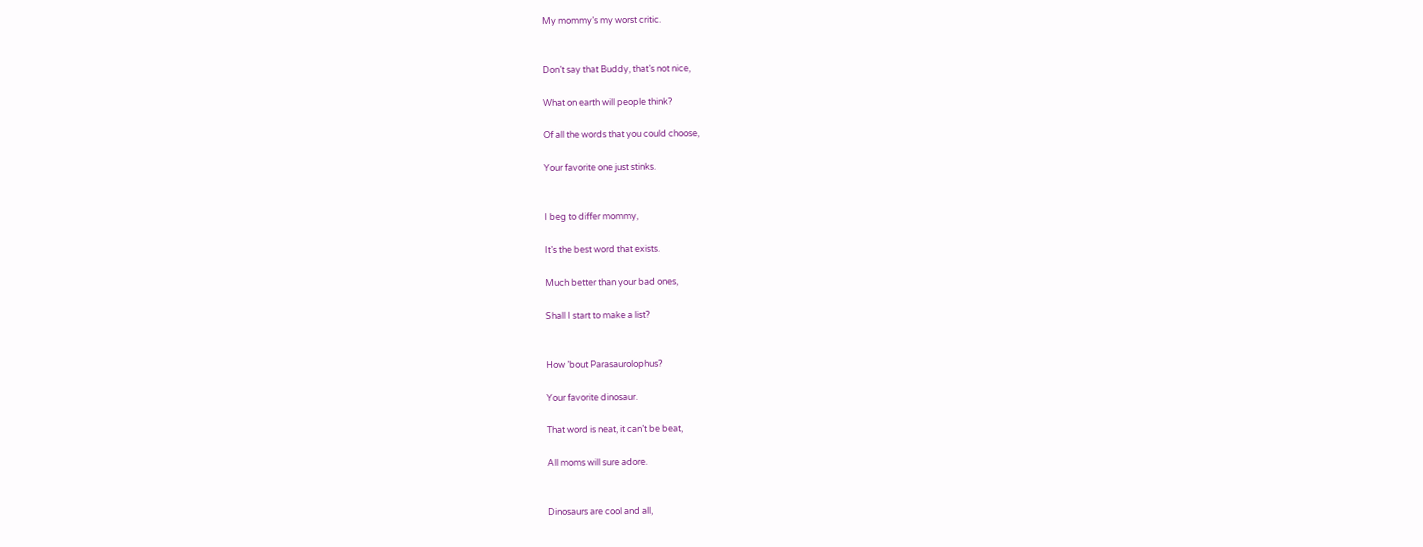My mommy’s my worst critic.


Don’t say that Buddy, that’s not nice,

What on earth will people think?

Of all the words that you could choose,

Your favorite one just stinks.


I beg to differ mommy,

It’s the best word that exists.

Much better than your bad ones,

Shall I start to make a list?


How ’bout Parasaurolophus?

Your favorite dinosaur.

That word is neat, it can’t be beat,

All moms will sure adore.


Dinosaurs are cool and all,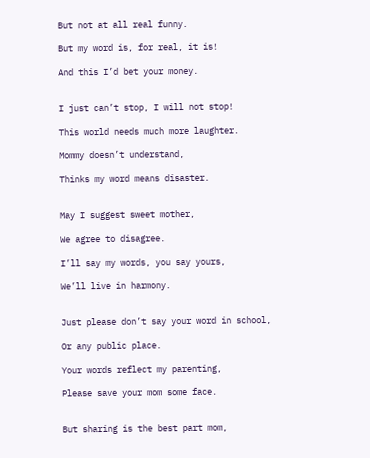But not at all real funny.

But my word is, for real, it is!

And this I’d bet your money.


I just can’t stop, I will not stop!

This world needs much more laughter.

Mommy doesn’t understand,

Thinks my word means disaster.


May I suggest sweet mother,

We agree to disagree.

I’ll say my words, you say yours,

We’ll live in harmony.


Just please don’t say your word in school,

Or any public place.

Your words reflect my parenting,

Please save your mom some face.


But sharing is the best part mom,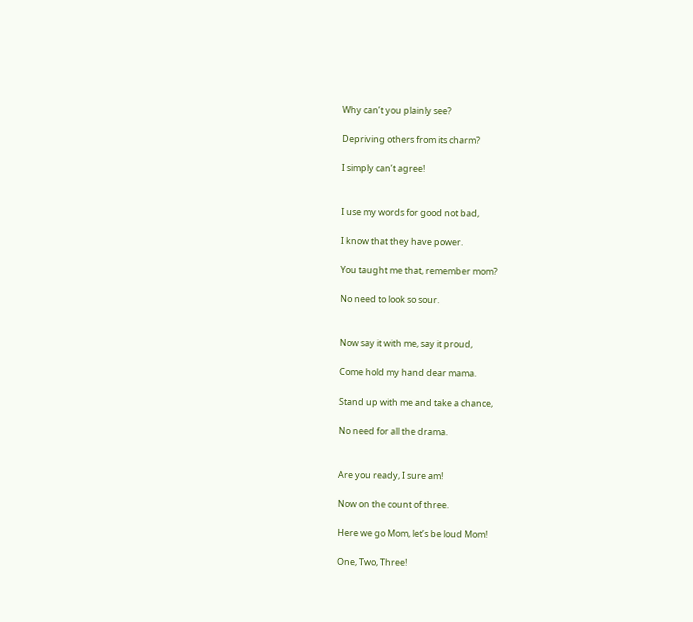Why can’t you plainly see?

Depriving others from its charm?

I simply can’t agree!


I use my words for good not bad,

I know that they have power.

You taught me that, remember mom?

No need to look so sour.


Now say it with me, say it proud,

Come hold my hand dear mama.

Stand up with me and take a chance,

No need for all the drama.


Are you ready, I sure am!

Now on the count of three.

Here we go Mom, let’s be loud Mom!

One, Two, Three!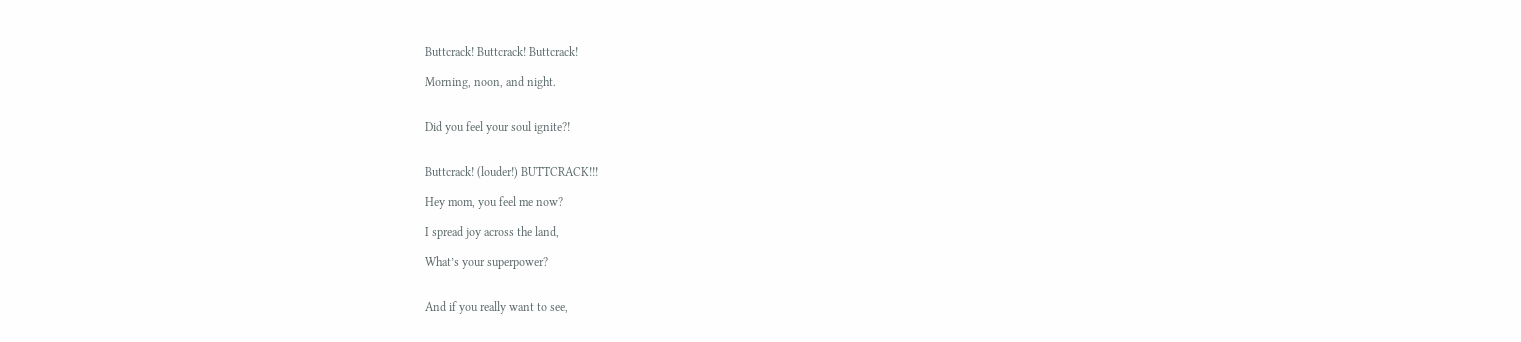Buttcrack! Buttcrack! Buttcrack!

Morning, noon, and night.


Did you feel your soul ignite?!


Buttcrack! (louder!) BUTTCRACK!!!

Hey mom, you feel me now?

I spread joy across the land,

What’s your superpower?


And if you really want to see,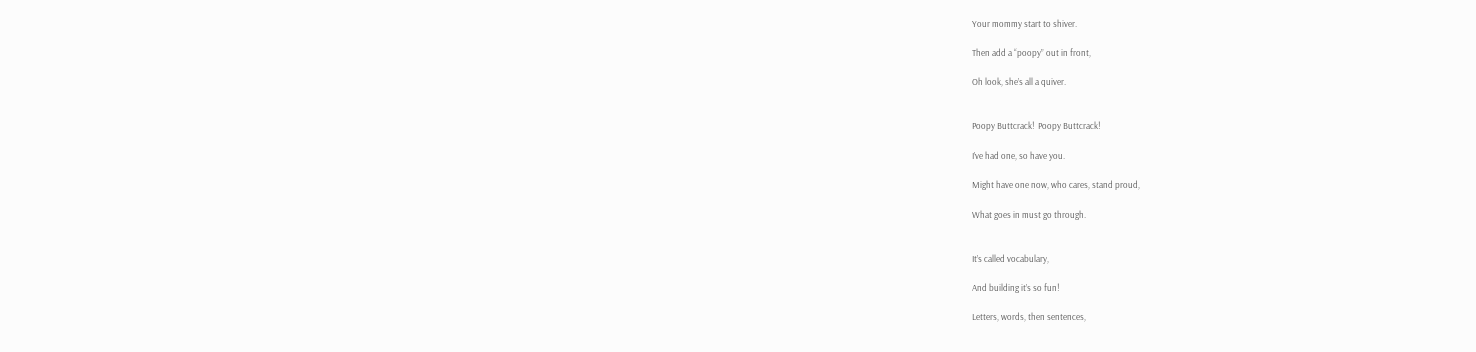Your mommy start to shiver.

Then add a “poopy” out in front,

Oh look, she’s all a quiver.


Poopy Buttcrack!  Poopy Buttcrack!

I’ve had one, so have you.

Might have one now, who cares, stand proud,

What goes in must go through.


It’s called vocabulary,

And building it’s so fun!

Letters, words, then sentences,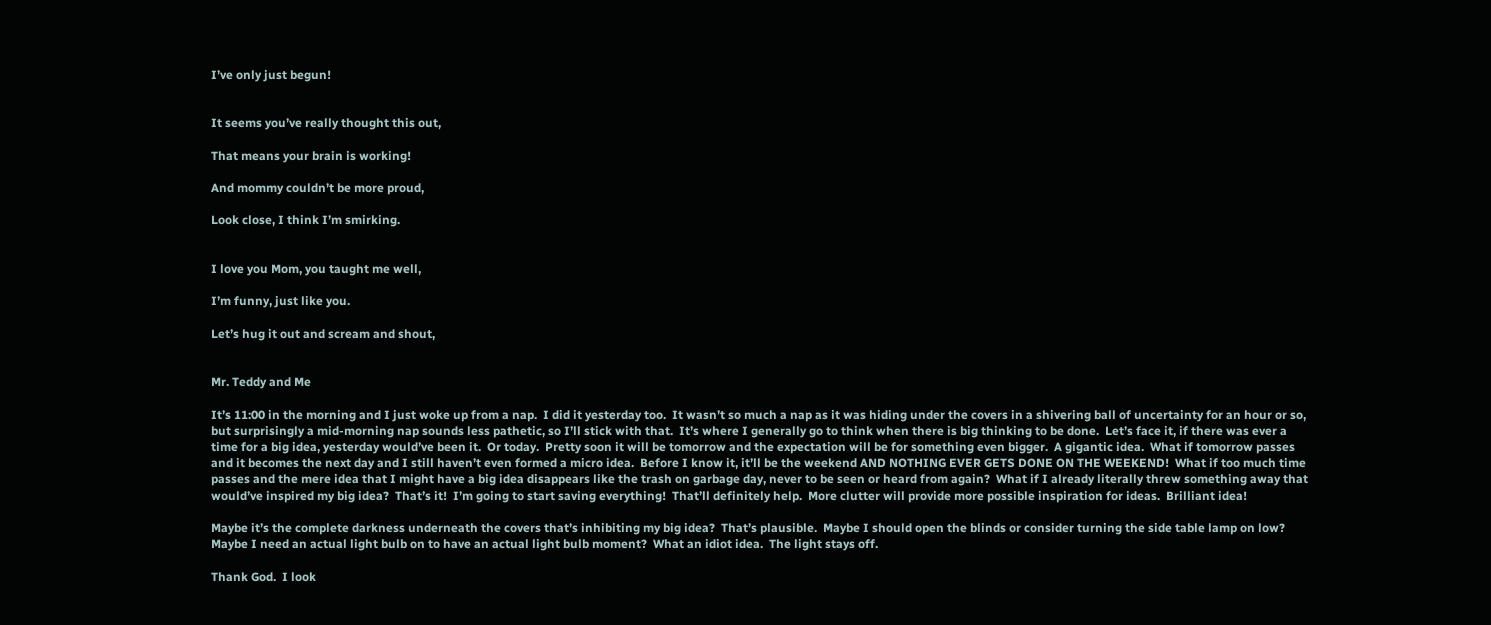I’ve only just begun!


It seems you’ve really thought this out,

That means your brain is working!

And mommy couldn’t be more proud,

Look close, I think I’m smirking.


I love you Mom, you taught me well,

I’m funny, just like you.

Let’s hug it out and scream and shout,


Mr. Teddy and Me

It’s 11:00 in the morning and I just woke up from a nap.  I did it yesterday too.  It wasn’t so much a nap as it was hiding under the covers in a shivering ball of uncertainty for an hour or so, but surprisingly a mid-morning nap sounds less pathetic, so I’ll stick with that.  It’s where I generally go to think when there is big thinking to be done.  Let’s face it, if there was ever a time for a big idea, yesterday would’ve been it.  Or today.  Pretty soon it will be tomorrow and the expectation will be for something even bigger.  A gigantic idea.  What if tomorrow passes and it becomes the next day and I still haven’t even formed a micro idea.  Before I know it, it’ll be the weekend AND NOTHING EVER GETS DONE ON THE WEEKEND!  What if too much time passes and the mere idea that I might have a big idea disappears like the trash on garbage day, never to be seen or heard from again?  What if I already literally threw something away that would’ve inspired my big idea?  That’s it!  I’m going to start saving everything!  That’ll definitely help.  More clutter will provide more possible inspiration for ideas.  Brilliant idea!

Maybe it’s the complete darkness underneath the covers that’s inhibiting my big idea?  That’s plausible.  Maybe I should open the blinds or consider turning the side table lamp on low?  Maybe I need an actual light bulb on to have an actual light bulb moment?  What an idiot idea.  The light stays off.

Thank God.  I look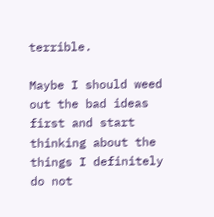terrible.

Maybe I should weed out the bad ideas first and start thinking about the things I definitely do not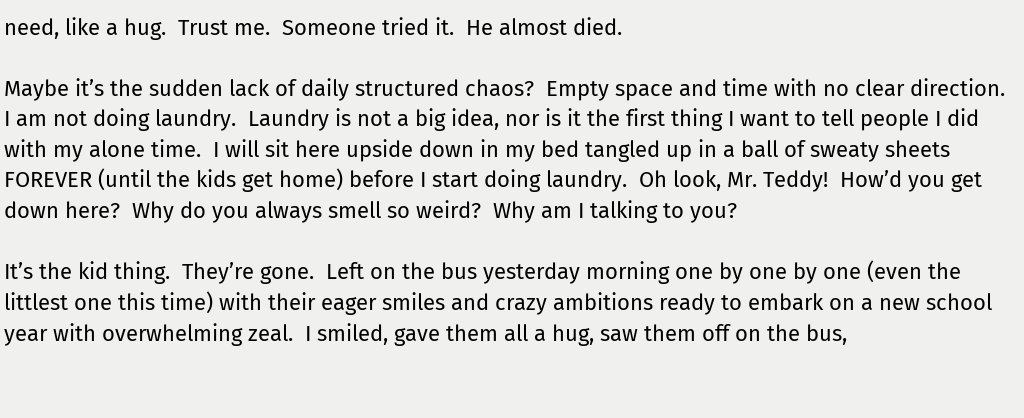need, like a hug.  Trust me.  Someone tried it.  He almost died.

Maybe it’s the sudden lack of daily structured chaos?  Empty space and time with no clear direction.  I am not doing laundry.  Laundry is not a big idea, nor is it the first thing I want to tell people I did with my alone time.  I will sit here upside down in my bed tangled up in a ball of sweaty sheets FOREVER (until the kids get home) before I start doing laundry.  Oh look, Mr. Teddy!  How’d you get down here?  Why do you always smell so weird?  Why am I talking to you?

It’s the kid thing.  They’re gone.  Left on the bus yesterday morning one by one by one (even the littlest one this time) with their eager smiles and crazy ambitions ready to embark on a new school year with overwhelming zeal.  I smiled, gave them all a hug, saw them off on the bus,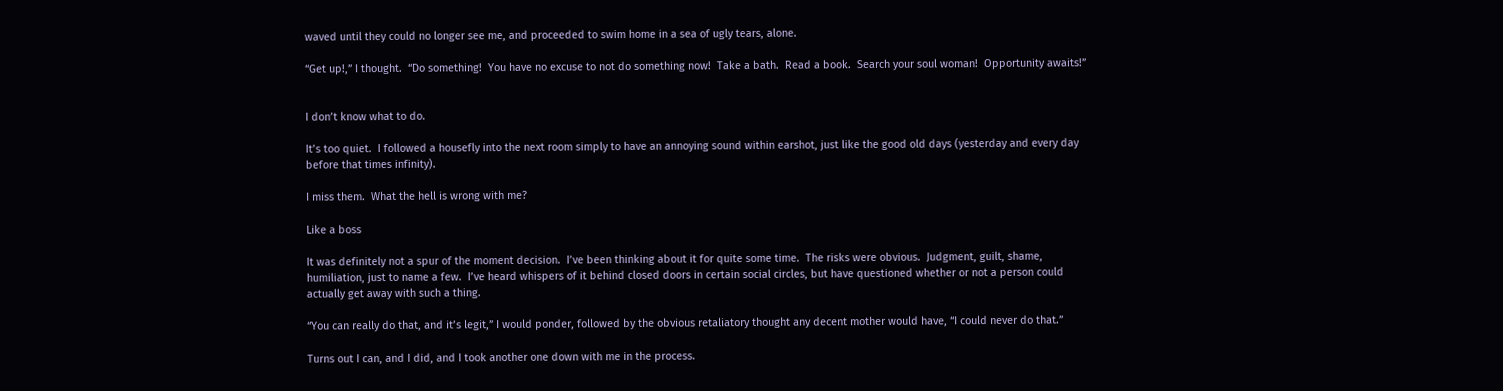waved until they could no longer see me, and proceeded to swim home in a sea of ugly tears, alone.

“Get up!,” I thought.  “Do something!  You have no excuse to not do something now!  Take a bath.  Read a book.  Search your soul woman!  Opportunity awaits!”


I don’t know what to do.

It’s too quiet.  I followed a housefly into the next room simply to have an annoying sound within earshot, just like the good old days (yesterday and every day before that times infinity).

I miss them.  What the hell is wrong with me?

Like a boss

It was definitely not a spur of the moment decision.  I’ve been thinking about it for quite some time.  The risks were obvious.  Judgment, guilt, shame, humiliation, just to name a few.  I’ve heard whispers of it behind closed doors in certain social circles, but have questioned whether or not a person could actually get away with such a thing.

“You can really do that, and it’s legit,” I would ponder, followed by the obvious retaliatory thought any decent mother would have, “I could never do that.”

Turns out I can, and I did, and I took another one down with me in the process.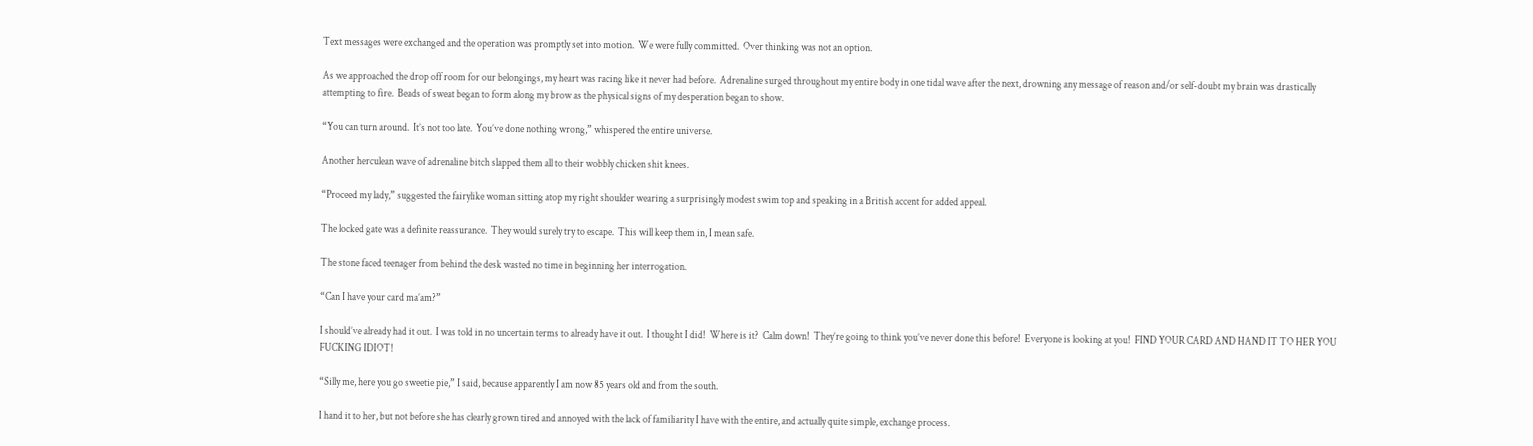Text messages were exchanged and the operation was promptly set into motion.  We were fully committed.  Over thinking was not an option.

As we approached the drop off room for our belongings, my heart was racing like it never had before.  Adrenaline surged throughout my entire body in one tidal wave after the next, drowning any message of reason and/or self-doubt my brain was drastically attempting to fire.  Beads of sweat began to form along my brow as the physical signs of my desperation began to show.

“You can turn around.  It’s not too late.  You’ve done nothing wrong,” whispered the entire universe.

Another herculean wave of adrenaline bitch slapped them all to their wobbly chicken shit knees.

“Proceed my lady,” suggested the fairylike woman sitting atop my right shoulder wearing a surprisingly modest swim top and speaking in a British accent for added appeal.

The locked gate was a definite reassurance.  They would surely try to escape.  This will keep them in, I mean safe.

The stone faced teenager from behind the desk wasted no time in beginning her interrogation.

“Can I have your card ma’am?”

I should’ve already had it out.  I was told in no uncertain terms to already have it out.  I thought I did!  Where is it?  Calm down!  They’re going to think you’ve never done this before!  Everyone is looking at you!  FIND YOUR CARD AND HAND IT TO HER YOU FUCKING IDIOT!

“Silly me, here you go sweetie pie,” I said, because apparently I am now 85 years old and from the south.

I hand it to her, but not before she has clearly grown tired and annoyed with the lack of familiarity I have with the entire, and actually quite simple, exchange process.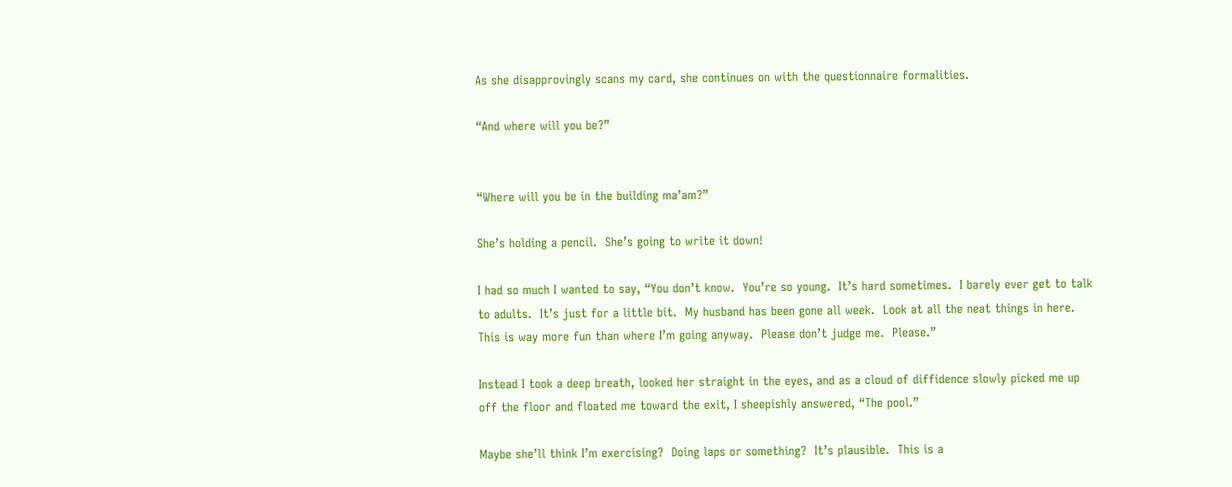As she disapprovingly scans my card, she continues on with the questionnaire formalities.

“And where will you be?”


“Where will you be in the building ma’am?”

She’s holding a pencil.  She’s going to write it down!

I had so much I wanted to say, “You don’t know.  You’re so young.  It’s hard sometimes.  I barely ever get to talk to adults.  It’s just for a little bit.  My husband has been gone all week.  Look at all the neat things in here.  This is way more fun than where I’m going anyway.  Please don’t judge me.  Please.”

Instead I took a deep breath, looked her straight in the eyes, and as a cloud of diffidence slowly picked me up off the floor and floated me toward the exit, I sheepishly answered, “The pool.”

Maybe she’ll think I’m exercising?  Doing laps or something?  It’s plausible.  This is a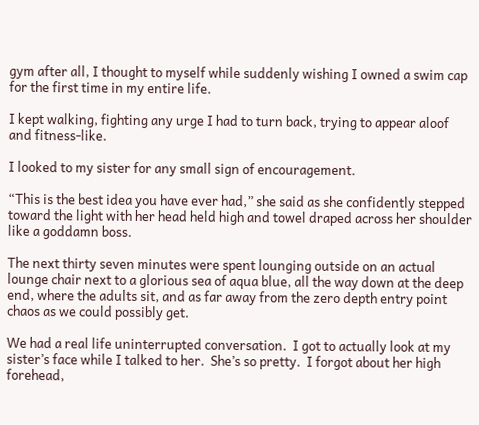gym after all, I thought to myself while suddenly wishing I owned a swim cap for the first time in my entire life.

I kept walking, fighting any urge I had to turn back, trying to appear aloof and fitness-like.

I looked to my sister for any small sign of encouragement.

“This is the best idea you have ever had,” she said as she confidently stepped toward the light with her head held high and towel draped across her shoulder like a goddamn boss.

The next thirty seven minutes were spent lounging outside on an actual lounge chair next to a glorious sea of aqua blue, all the way down at the deep end, where the adults sit, and as far away from the zero depth entry point chaos as we could possibly get.

We had a real life uninterrupted conversation.  I got to actually look at my sister’s face while I talked to her.  She’s so pretty.  I forgot about her high forehead,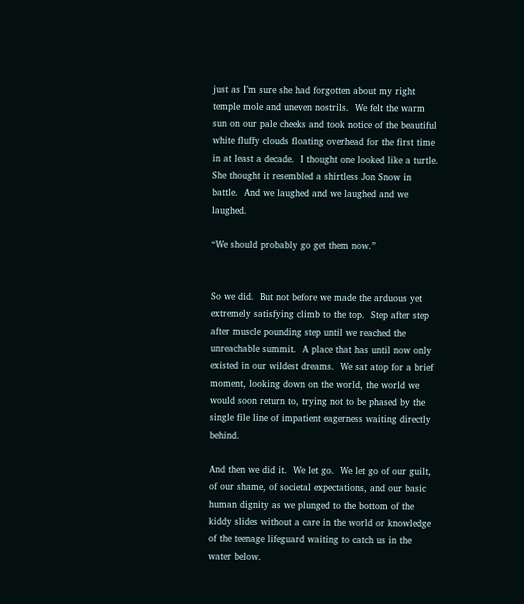just as I’m sure she had forgotten about my right temple mole and uneven nostrils.  We felt the warm sun on our pale cheeks and took notice of the beautiful white fluffy clouds floating overhead for the first time in at least a decade.  I thought one looked like a turtle.  She thought it resembled a shirtless Jon Snow in battle.  And we laughed and we laughed and we laughed.

“We should probably go get them now.”


So we did.  But not before we made the arduous yet extremely satisfying climb to the top.  Step after step after muscle pounding step until we reached the unreachable summit.  A place that has until now only existed in our wildest dreams.  We sat atop for a brief moment, looking down on the world, the world we would soon return to, trying not to be phased by the single file line of impatient eagerness waiting directly behind.

And then we did it.  We let go.  We let go of our guilt, of our shame, of societal expectations, and our basic human dignity as we plunged to the bottom of the kiddy slides without a care in the world or knowledge of the teenage lifeguard waiting to catch us in the water below.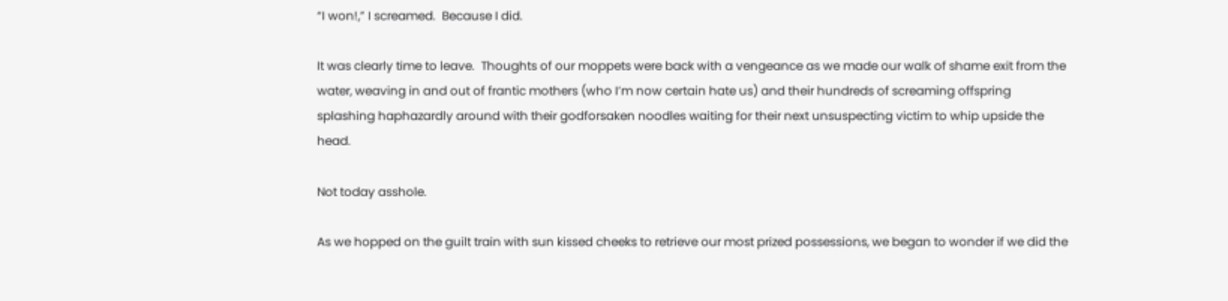“I won!,” I screamed.  Because I did.

It was clearly time to leave.  Thoughts of our moppets were back with a vengeance as we made our walk of shame exit from the water, weaving in and out of frantic mothers (who I’m now certain hate us) and their hundreds of screaming offspring splashing haphazardly around with their godforsaken noodles waiting for their next unsuspecting victim to whip upside the head.

Not today asshole.

As we hopped on the guilt train with sun kissed cheeks to retrieve our most prized possessions, we began to wonder if we did the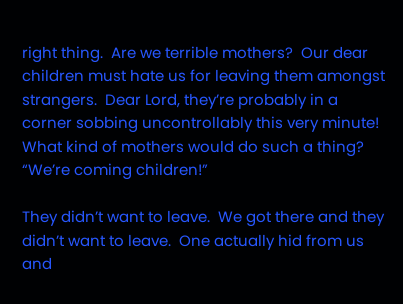right thing.  Are we terrible mothers?  Our dear children must hate us for leaving them amongst strangers.  Dear Lord, they’re probably in a corner sobbing uncontrollably this very minute!  What kind of mothers would do such a thing?  “We’re coming children!”

They didn’t want to leave.  We got there and they didn’t want to leave.  One actually hid from us and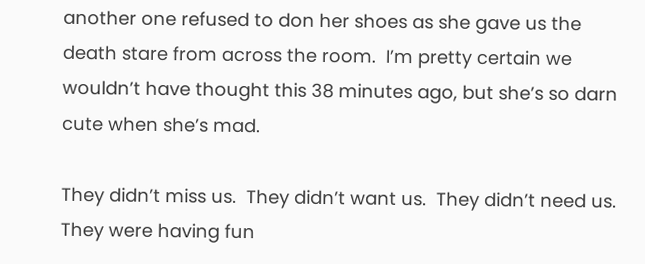another one refused to don her shoes as she gave us the death stare from across the room.  I’m pretty certain we wouldn’t have thought this 38 minutes ago, but she’s so darn cute when she’s mad.

They didn’t miss us.  They didn’t want us.  They didn’t need us.  They were having fun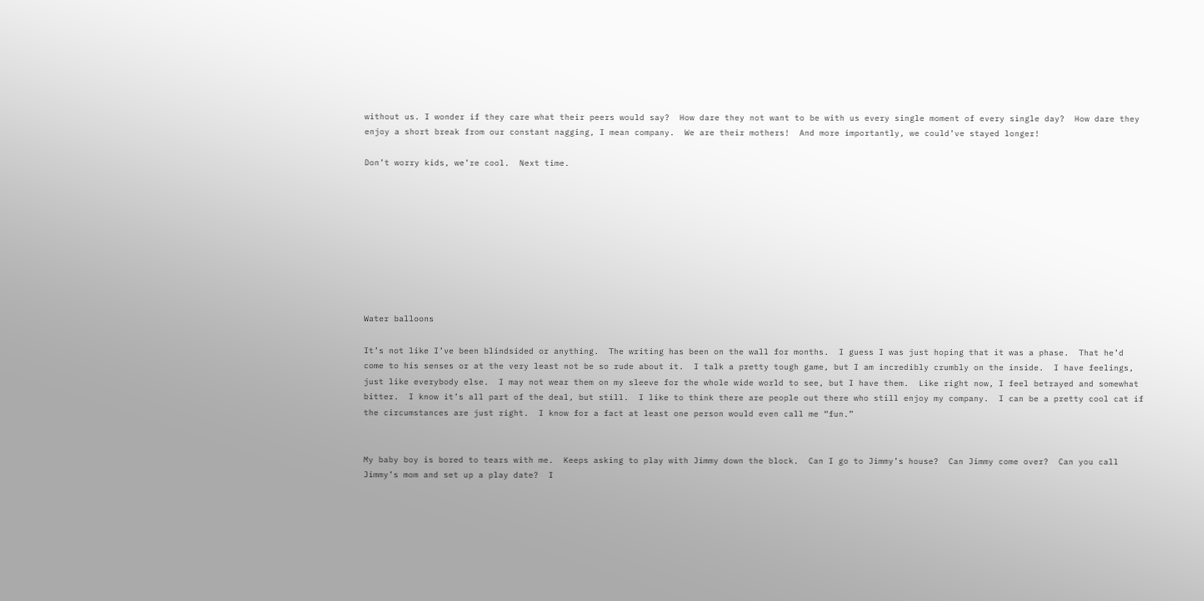without us. I wonder if they care what their peers would say?  How dare they not want to be with us every single moment of every single day?  How dare they enjoy a short break from our constant nagging, I mean company.  We are their mothers!  And more importantly, we could’ve stayed longer!

Don’t worry kids, we’re cool.  Next time.









Water balloons

It’s not like I’ve been blindsided or anything.  The writing has been on the wall for months.  I guess I was just hoping that it was a phase.  That he’d come to his senses or at the very least not be so rude about it.  I talk a pretty tough game, but I am incredibly crumbly on the inside.  I have feelings, just like everybody else.  I may not wear them on my sleeve for the whole wide world to see, but I have them.  Like right now, I feel betrayed and somewhat bitter.  I know it’s all part of the deal, but still.  I like to think there are people out there who still enjoy my company.  I can be a pretty cool cat if the circumstances are just right.  I know for a fact at least one person would even call me “fun.”


My baby boy is bored to tears with me.  Keeps asking to play with Jimmy down the block.  Can I go to Jimmy’s house?  Can Jimmy come over?  Can you call Jimmy’s mom and set up a play date?  I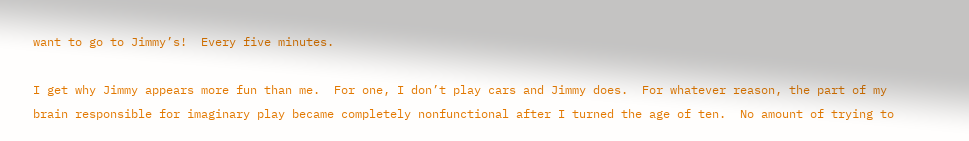want to go to Jimmy’s!  Every five minutes.

I get why Jimmy appears more fun than me.  For one, I don’t play cars and Jimmy does.  For whatever reason, the part of my brain responsible for imaginary play became completely nonfunctional after I turned the age of ten.  No amount of trying to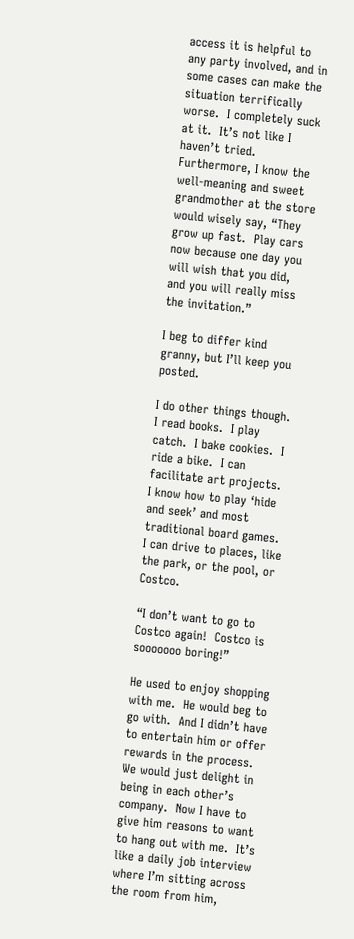access it is helpful to any party involved, and in some cases can make the situation terrifically worse.  I completely suck at it.  It’s not like I haven’t tried.  Furthermore, I know the well-meaning and sweet grandmother at the store would wisely say, “They grow up fast.  Play cars now because one day you will wish that you did, and you will really miss the invitation.”

I beg to differ kind granny, but I’ll keep you posted.

I do other things though.  I read books.  I play catch.  I bake cookies.  I ride a bike.  I can facilitate art projects.  I know how to play ‘hide and seek’ and most traditional board games.  I can drive to places, like the park, or the pool, or Costco.

“I don’t want to go to Costco again!  Costco is sooooooo boring!”

He used to enjoy shopping with me.  He would beg to go with.  And I didn’t have to entertain him or offer rewards in the process.  We would just delight in being in each other’s company.  Now I have to give him reasons to want to hang out with me.  It’s like a daily job interview where I’m sitting across the room from him,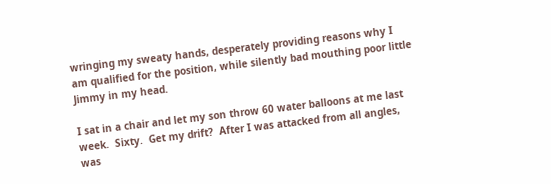wringing my sweaty hands, desperately providing reasons why I am qualified for the position, while silently bad mouthing poor little Jimmy in my head.

I sat in a chair and let my son throw 60 water balloons at me last week.  Sixty.  Get my drift?  After I was attacked from all angles, was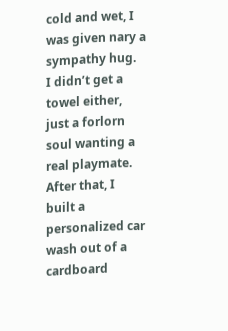cold and wet, I was given nary a sympathy hug.  I didn’t get a towel either, just a forlorn soul wanting a real playmate.  After that, I built a personalized car wash out of a cardboard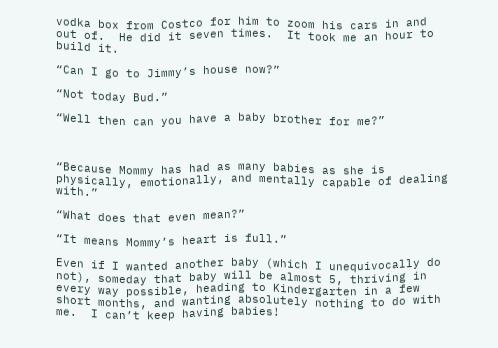vodka box from Costco for him to zoom his cars in and out of.  He did it seven times.  It took me an hour to build it.

“Can I go to Jimmy’s house now?”

“Not today Bud.”

“Well then can you have a baby brother for me?”



“Because Mommy has had as many babies as she is physically, emotionally, and mentally capable of dealing with.”

“What does that even mean?”

“It means Mommy’s heart is full.”

Even if I wanted another baby (which I unequivocally do not), someday that baby will be almost 5, thriving in every way possible, heading to Kindergarten in a few short months, and wanting absolutely nothing to do with me.  I can’t keep having babies!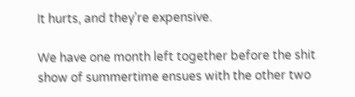It hurts, and they’re expensive.

We have one month left together before the shit show of summertime ensues with the other two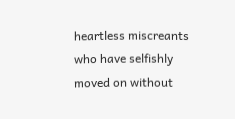heartless miscreants who have selfishly moved on without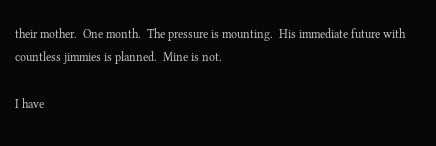their mother.  One month.  The pressure is mounting.  His immediate future with countless jimmies is planned.  Mine is not.

I have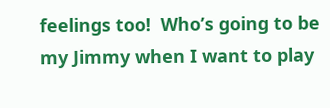feelings too!  Who’s going to be my Jimmy when I want to play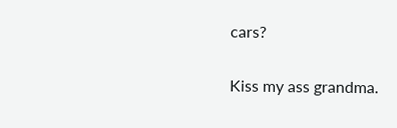cars?

Kiss my ass grandma.